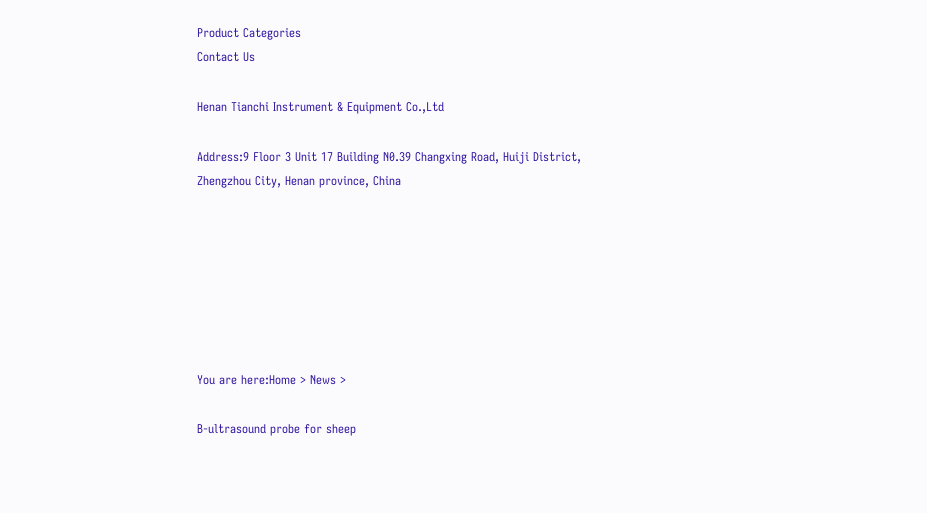Product Categories
Contact Us

Henan Tianchi Instrument & Equipment Co.,Ltd

Address:9 Floor 3 Unit 17 Building N0.39 Changxing Road, Huiji District, Zhengzhou City, Henan province, China







You are here:Home > News >

B-ultrasound probe for sheep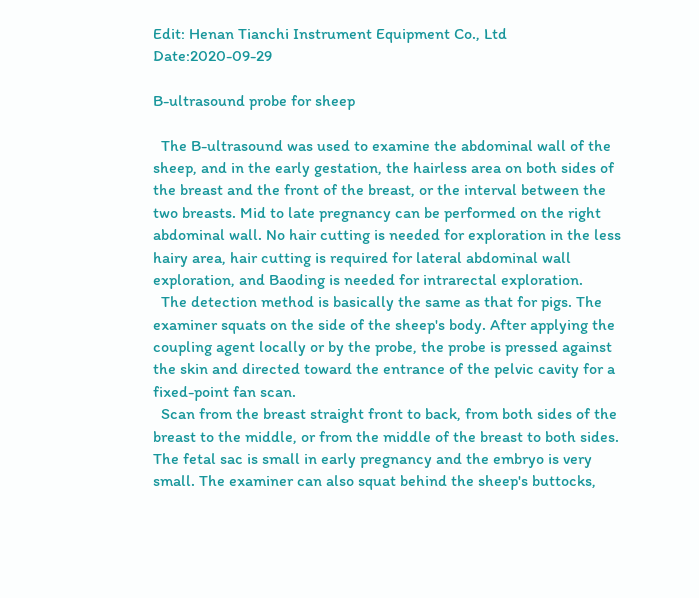Edit: Henan Tianchi Instrument Equipment Co., Ltd    Date:2020-09-29

B-ultrasound probe for sheep

  The B-ultrasound was used to examine the abdominal wall of the sheep, and in the early gestation, the hairless area on both sides of the breast and the front of the breast, or the interval between the two breasts. Mid to late pregnancy can be performed on the right abdominal wall. No hair cutting is needed for exploration in the less hairy area, hair cutting is required for lateral abdominal wall exploration, and Baoding is needed for intrarectal exploration.
  The detection method is basically the same as that for pigs. The examiner squats on the side of the sheep's body. After applying the coupling agent locally or by the probe, the probe is pressed against the skin and directed toward the entrance of the pelvic cavity for a fixed-point fan scan.
  Scan from the breast straight front to back, from both sides of the breast to the middle, or from the middle of the breast to both sides. The fetal sac is small in early pregnancy and the embryo is very small. The examiner can also squat behind the sheep's buttocks,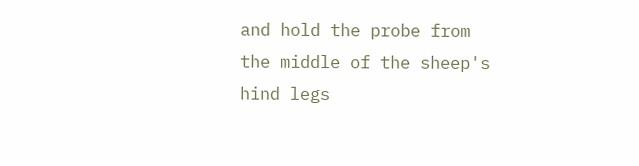and hold the probe from the middle of the sheep's hind legs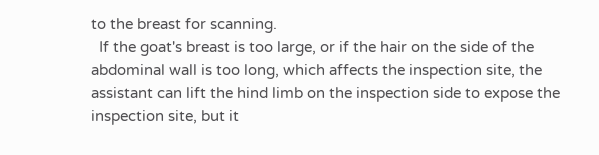to the breast for scanning.
  If the goat's breast is too large, or if the hair on the side of the abdominal wall is too long, which affects the inspection site, the assistant can lift the hind limb on the inspection side to expose the inspection site, but it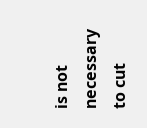is not necessary to cut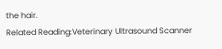the hair.
Related Reading:Veterinary Ultrasound Scanner